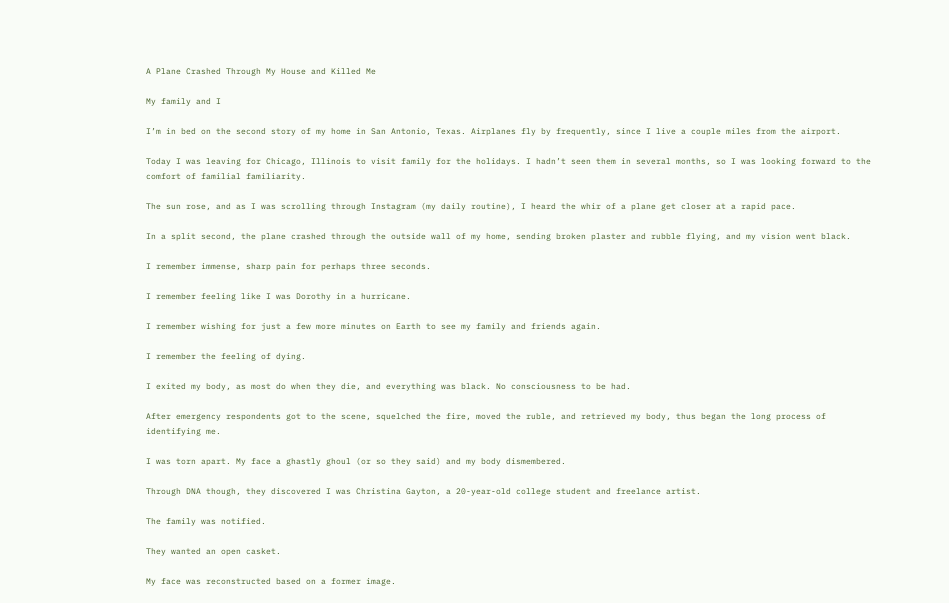A Plane Crashed Through My House and Killed Me

My family and I

I’m in bed on the second story of my home in San Antonio, Texas. Airplanes fly by frequently, since I live a couple miles from the airport.

Today I was leaving for Chicago, Illinois to visit family for the holidays. I hadn’t seen them in several months, so I was looking forward to the comfort of familial familiarity.

The sun rose, and as I was scrolling through Instagram (my daily routine), I heard the whir of a plane get closer at a rapid pace.

In a split second, the plane crashed through the outside wall of my home, sending broken plaster and rubble flying, and my vision went black.

I remember immense, sharp pain for perhaps three seconds.

I remember feeling like I was Dorothy in a hurricane.

I remember wishing for just a few more minutes on Earth to see my family and friends again.

I remember the feeling of dying.

I exited my body, as most do when they die, and everything was black. No consciousness to be had.

After emergency respondents got to the scene, squelched the fire, moved the ruble, and retrieved my body, thus began the long process of identifying me.

I was torn apart. My face a ghastly ghoul (or so they said) and my body dismembered.

Through DNA though, they discovered I was Christina Gayton, a 20-year-old college student and freelance artist.

The family was notified.

They wanted an open casket.

My face was reconstructed based on a former image.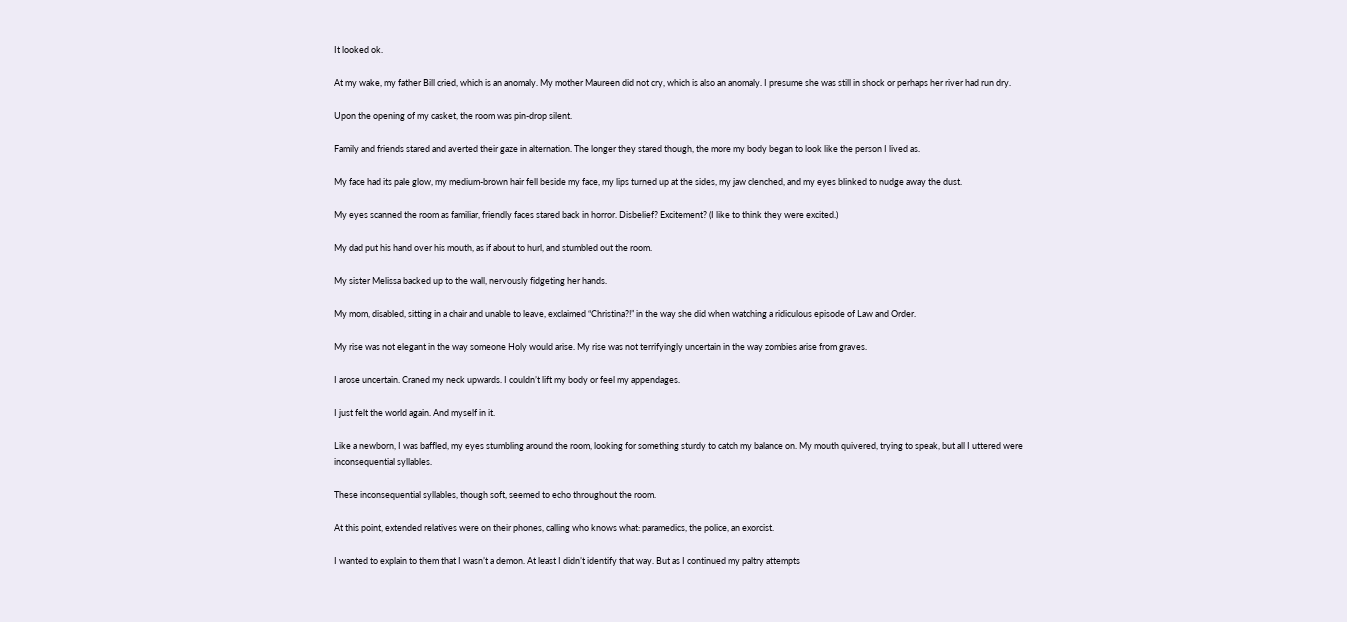It looked ok.

At my wake, my father Bill cried, which is an anomaly. My mother Maureen did not cry, which is also an anomaly. I presume she was still in shock or perhaps her river had run dry.

Upon the opening of my casket, the room was pin-drop silent.

Family and friends stared and averted their gaze in alternation. The longer they stared though, the more my body began to look like the person I lived as.

My face had its pale glow, my medium-brown hair fell beside my face, my lips turned up at the sides, my jaw clenched, and my eyes blinked to nudge away the dust.

My eyes scanned the room as familiar, friendly faces stared back in horror. Disbelief? Excitement? (I like to think they were excited.)

My dad put his hand over his mouth, as if about to hurl, and stumbled out the room.

My sister Melissa backed up to the wall, nervously fidgeting her hands.

My mom, disabled, sitting in a chair and unable to leave, exclaimed “Christina?!” in the way she did when watching a ridiculous episode of Law and Order.

My rise was not elegant in the way someone Holy would arise. My rise was not terrifyingly uncertain in the way zombies arise from graves.

I arose uncertain. Craned my neck upwards. I couldn’t lift my body or feel my appendages.

I just felt the world again. And myself in it.

Like a newborn, I was baffled, my eyes stumbling around the room, looking for something sturdy to catch my balance on. My mouth quivered, trying to speak, but all I uttered were inconsequential syllables.

These inconsequential syllables, though soft, seemed to echo throughout the room.

At this point, extended relatives were on their phones, calling who knows what: paramedics, the police, an exorcist.

I wanted to explain to them that I wasn’t a demon. At least I didn’t identify that way. But as I continued my paltry attempts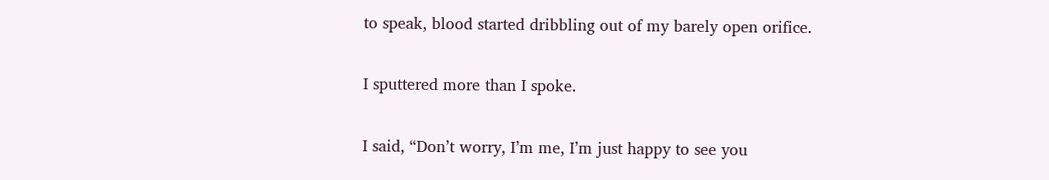to speak, blood started dribbling out of my barely open orifice.

I sputtered more than I spoke.

I said, “Don’t worry, I’m me, I’m just happy to see you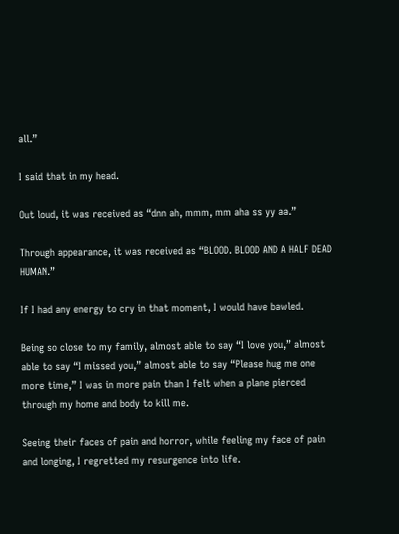all.”

I said that in my head.

Out loud, it was received as “dnn ah, mmm, mm aha ss yy aa.”

Through appearance, it was received as “BLOOD. BLOOD AND A HALF DEAD HUMAN.”

If I had any energy to cry in that moment, I would have bawled.

Being so close to my family, almost able to say “I love you,” almost able to say “I missed you,” almost able to say “Please hug me one more time,” I was in more pain than I felt when a plane pierced through my home and body to kill me.

Seeing their faces of pain and horror, while feeling my face of pain and longing, I regretted my resurgence into life.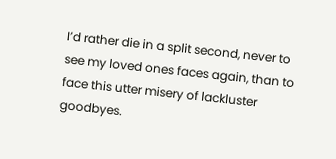I’d rather die in a split second, never to see my loved ones faces again, than to face this utter misery of lackluster goodbyes.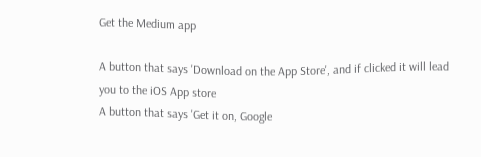Get the Medium app

A button that says 'Download on the App Store', and if clicked it will lead you to the iOS App store
A button that says 'Get it on, Google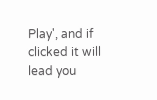Play', and if clicked it will lead you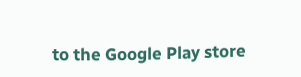to the Google Play store